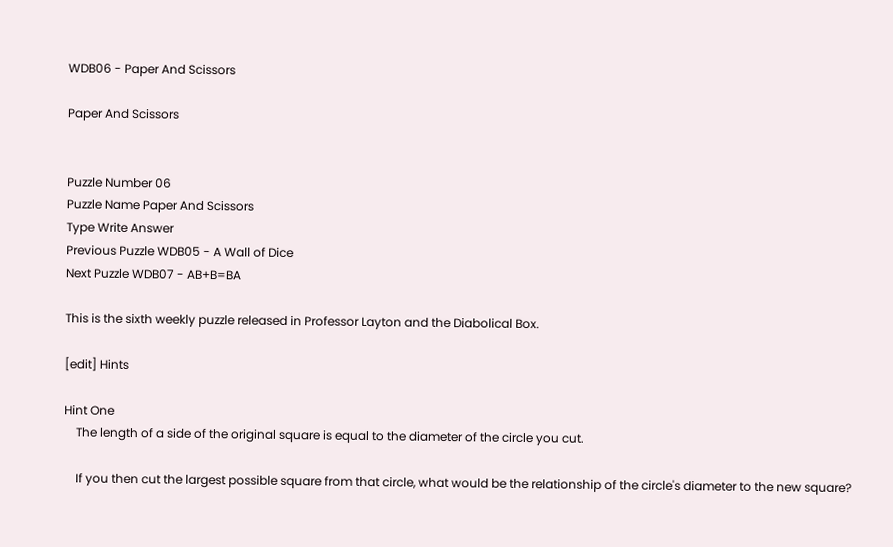WDB06 - Paper And Scissors

Paper And Scissors


Puzzle Number 06
Puzzle Name Paper And Scissors
Type Write Answer
Previous Puzzle WDB05 - A Wall of Dice
Next Puzzle WDB07 - AB+B=BA

This is the sixth weekly puzzle released in Professor Layton and the Diabolical Box.

[edit] Hints

Hint One
    The length of a side of the original square is equal to the diameter of the circle you cut.

    If you then cut the largest possible square from that circle, what would be the relationship of the circle's diameter to the new square?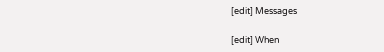[edit] Messages

[edit] When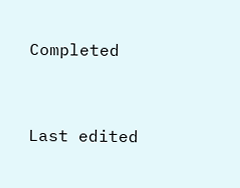Completed


Last edited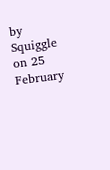by Squiggle on 25 February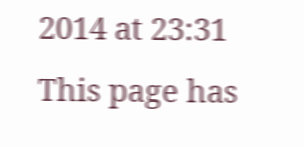2014 at 23:31
This page has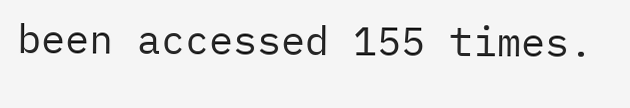been accessed 155 times.